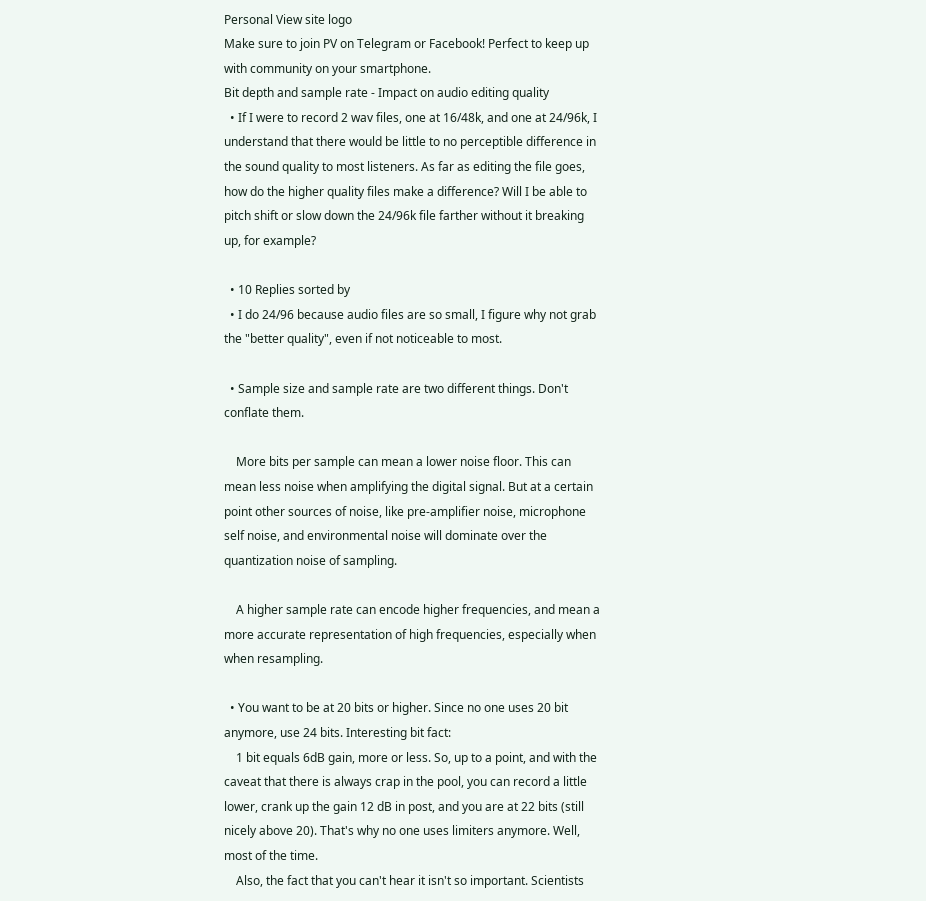Personal View site logo
Make sure to join PV on Telegram or Facebook! Perfect to keep up with community on your smartphone.
Bit depth and sample rate - Impact on audio editing quality
  • If I were to record 2 wav files, one at 16/48k, and one at 24/96k, I understand that there would be little to no perceptible difference in the sound quality to most listeners. As far as editing the file goes, how do the higher quality files make a difference? Will I be able to pitch shift or slow down the 24/96k file farther without it breaking up, for example?

  • 10 Replies sorted by
  • I do 24/96 because audio files are so small, I figure why not grab the "better quality", even if not noticeable to most.

  • Sample size and sample rate are two different things. Don't conflate them.

    More bits per sample can mean a lower noise floor. This can mean less noise when amplifying the digital signal. But at a certain point other sources of noise, like pre-amplifier noise, microphone self noise, and environmental noise will dominate over the quantization noise of sampling.

    A higher sample rate can encode higher frequencies, and mean a more accurate representation of high frequencies, especially when when resampling.

  • You want to be at 20 bits or higher. Since no one uses 20 bit anymore, use 24 bits. Interesting bit fact:
    1 bit equals 6dB gain, more or less. So, up to a point, and with the caveat that there is always crap in the pool, you can record a little lower, crank up the gain 12 dB in post, and you are at 22 bits (still nicely above 20). That's why no one uses limiters anymore. Well, most of the time.
    Also, the fact that you can't hear it isn't so important. Scientists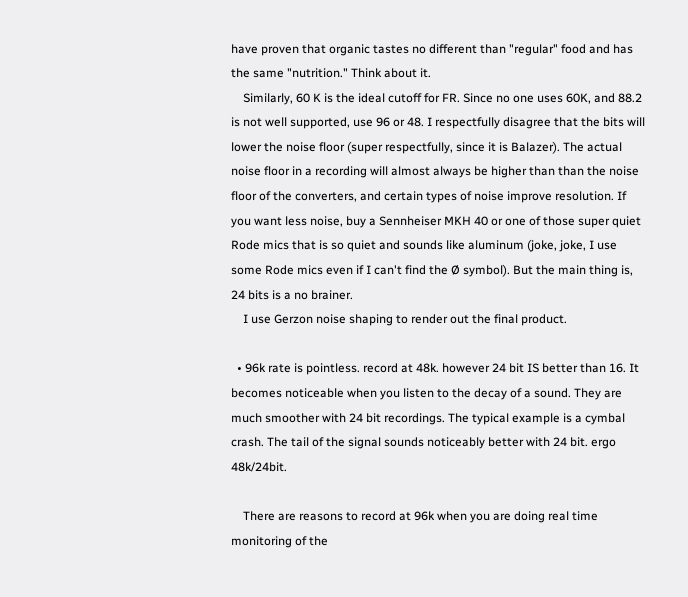have proven that organic tastes no different than "regular" food and has the same "nutrition." Think about it.
    Similarly, 60 K is the ideal cutoff for FR. Since no one uses 60K, and 88.2 is not well supported, use 96 or 48. I respectfully disagree that the bits will lower the noise floor (super respectfully, since it is Balazer). The actual noise floor in a recording will almost always be higher than than the noise floor of the converters, and certain types of noise improve resolution. If you want less noise, buy a Sennheiser MKH 40 or one of those super quiet Rode mics that is so quiet and sounds like aluminum (joke, joke, I use some Rode mics even if I can't find the Ø symbol). But the main thing is, 24 bits is a no brainer.
    I use Gerzon noise shaping to render out the final product.

  • 96k rate is pointless. record at 48k. however 24 bit IS better than 16. It becomes noticeable when you listen to the decay of a sound. They are much smoother with 24 bit recordings. The typical example is a cymbal crash. The tail of the signal sounds noticeably better with 24 bit. ergo 48k/24bit.

    There are reasons to record at 96k when you are doing real time monitoring of the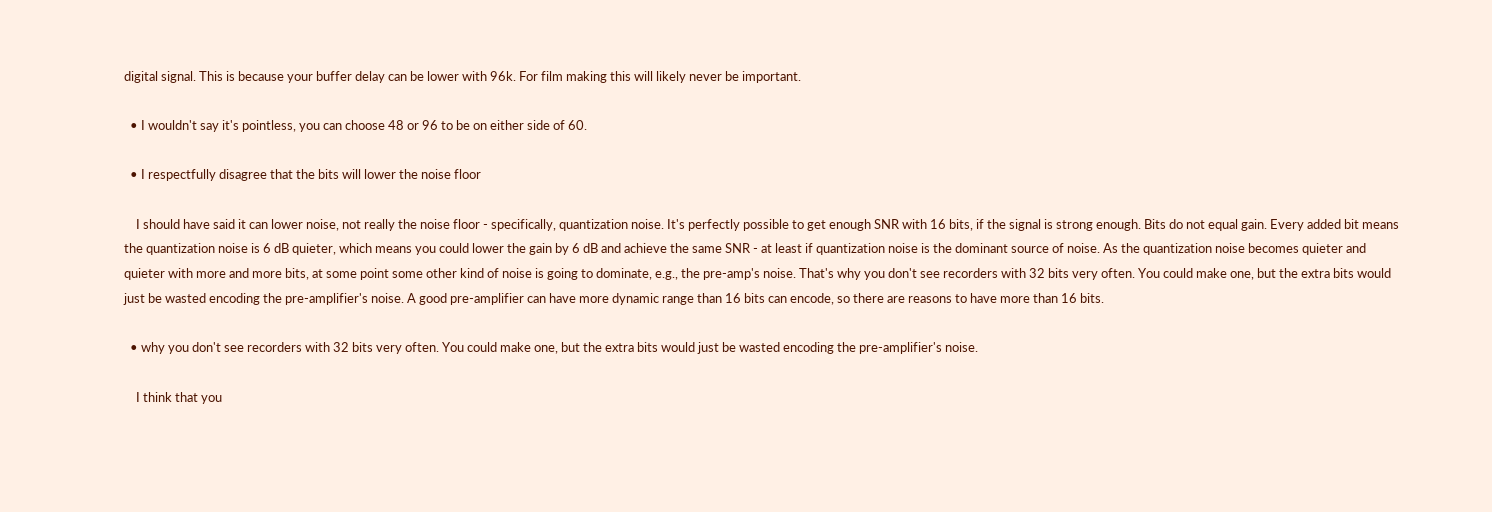digital signal. This is because your buffer delay can be lower with 96k. For film making this will likely never be important.

  • I wouldn't say it's pointless, you can choose 48 or 96 to be on either side of 60.

  • I respectfully disagree that the bits will lower the noise floor

    I should have said it can lower noise, not really the noise floor - specifically, quantization noise. It's perfectly possible to get enough SNR with 16 bits, if the signal is strong enough. Bits do not equal gain. Every added bit means the quantization noise is 6 dB quieter, which means you could lower the gain by 6 dB and achieve the same SNR - at least if quantization noise is the dominant source of noise. As the quantization noise becomes quieter and quieter with more and more bits, at some point some other kind of noise is going to dominate, e.g., the pre-amp's noise. That's why you don't see recorders with 32 bits very often. You could make one, but the extra bits would just be wasted encoding the pre-amplifier's noise. A good pre-amplifier can have more dynamic range than 16 bits can encode, so there are reasons to have more than 16 bits.

  • why you don't see recorders with 32 bits very often. You could make one, but the extra bits would just be wasted encoding the pre-amplifier's noise.

    I think that you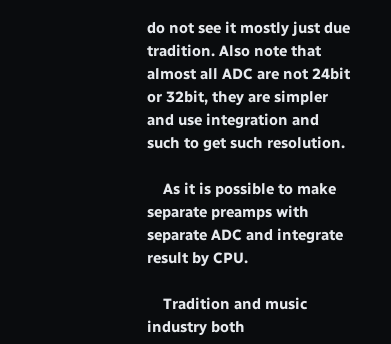do not see it mostly just due tradition. Also note that almost all ADC are not 24bit or 32bit, they are simpler and use integration and such to get such resolution.

    As it is possible to make separate preamps with separate ADC and integrate result by CPU.

    Tradition and music industry both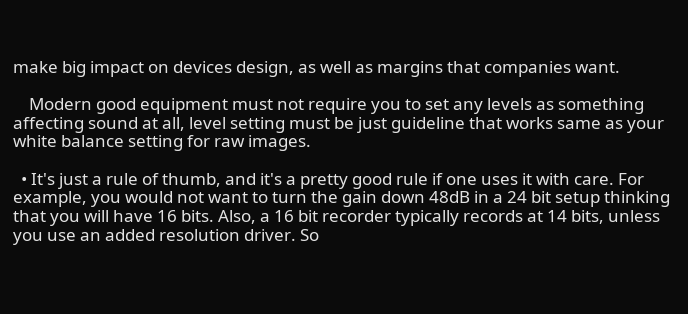make big impact on devices design, as well as margins that companies want.

    Modern good equipment must not require you to set any levels as something affecting sound at all, level setting must be just guideline that works same as your white balance setting for raw images.

  • It's just a rule of thumb, and it's a pretty good rule if one uses it with care. For example, you would not want to turn the gain down 48dB in a 24 bit setup thinking that you will have 16 bits. Also, a 16 bit recorder typically records at 14 bits, unless you use an added resolution driver. So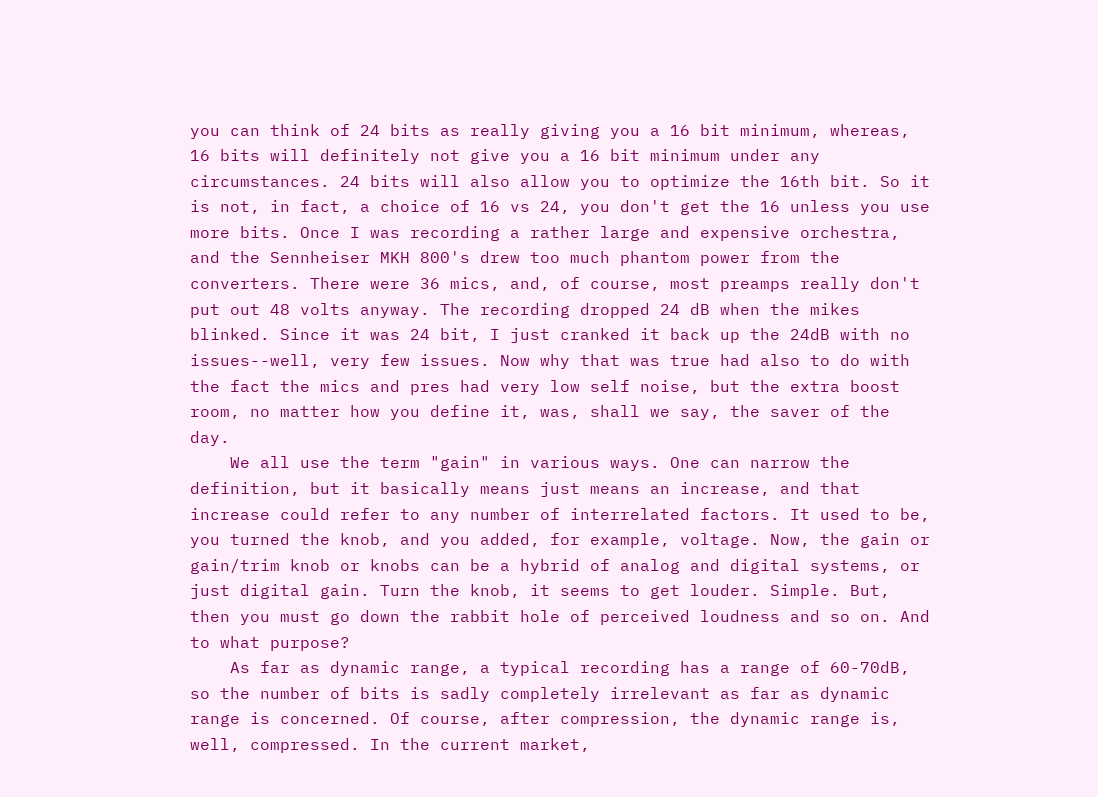you can think of 24 bits as really giving you a 16 bit minimum, whereas, 16 bits will definitely not give you a 16 bit minimum under any circumstances. 24 bits will also allow you to optimize the 16th bit. So it is not, in fact, a choice of 16 vs 24, you don't get the 16 unless you use more bits. Once I was recording a rather large and expensive orchestra, and the Sennheiser MKH 800's drew too much phantom power from the converters. There were 36 mics, and, of course, most preamps really don't put out 48 volts anyway. The recording dropped 24 dB when the mikes blinked. Since it was 24 bit, I just cranked it back up the 24dB with no issues--well, very few issues. Now why that was true had also to do with the fact the mics and pres had very low self noise, but the extra boost room, no matter how you define it, was, shall we say, the saver of the day.
    We all use the term "gain" in various ways. One can narrow the definition, but it basically means just means an increase, and that increase could refer to any number of interrelated factors. It used to be, you turned the knob, and you added, for example, voltage. Now, the gain or gain/trim knob or knobs can be a hybrid of analog and digital systems, or just digital gain. Turn the knob, it seems to get louder. Simple. But, then you must go down the rabbit hole of perceived loudness and so on. And to what purpose?
    As far as dynamic range, a typical recording has a range of 60-70dB, so the number of bits is sadly completely irrelevant as far as dynamic range is concerned. Of course, after compression, the dynamic range is, well, compressed. In the current market,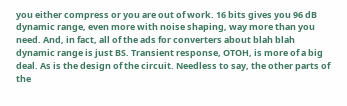you either compress or you are out of work. 16 bits gives you 96 dB dynamic range, even more with noise shaping, way more than you need. And, in fact, all of the ads for converters about blah blah dynamic range is just BS. Transient response, OTOH, is more of a big deal. As is the design of the circuit. Needless to say, the other parts of the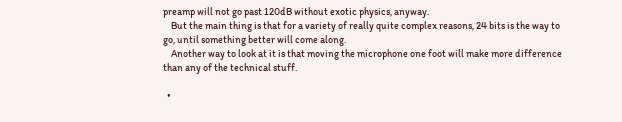preamp will not go past 120dB without exotic physics, anyway.
    But the main thing is that for a variety of really quite complex reasons, 24 bits is the way to go, until something better will come along.
    Another way to look at it is that moving the microphone one foot will make more difference than any of the technical stuff.

  •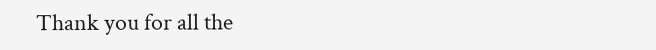Thank you for all the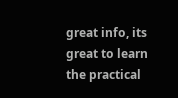great info, its great to learn the practical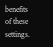benefits of these settings.